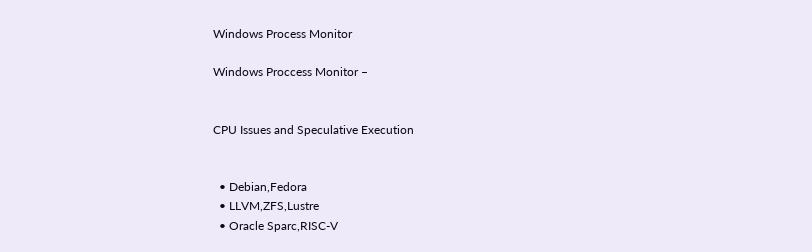Windows Process Monitor

Windows Proccess Monitor –


CPU Issues and Speculative Execution


  • Debian,Fedora
  • LLVM,ZFS,Lustre
  • Oracle Sparc,RISC-V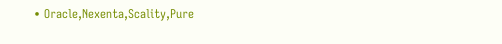• Oracle,Nexenta,Scality,Pure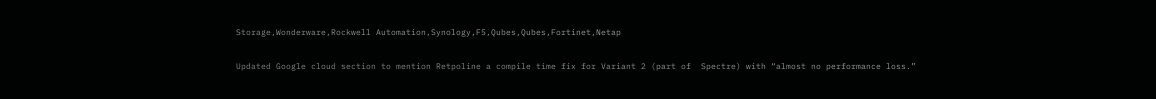Storage,Wonderware,Rockwell Automation,Synology,F5,Qubes,Qubes,Fortinet,Netap

Updated Google cloud section to mention Retpoline a compile time fix for Variant 2 (part of  Spectre) with “almost no performance loss.”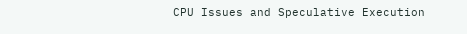CPU Issues and Speculative Execution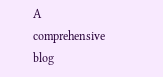A comprehensive blog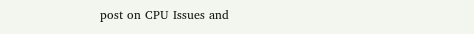post on CPU Issues and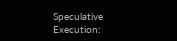Speculative Execution: